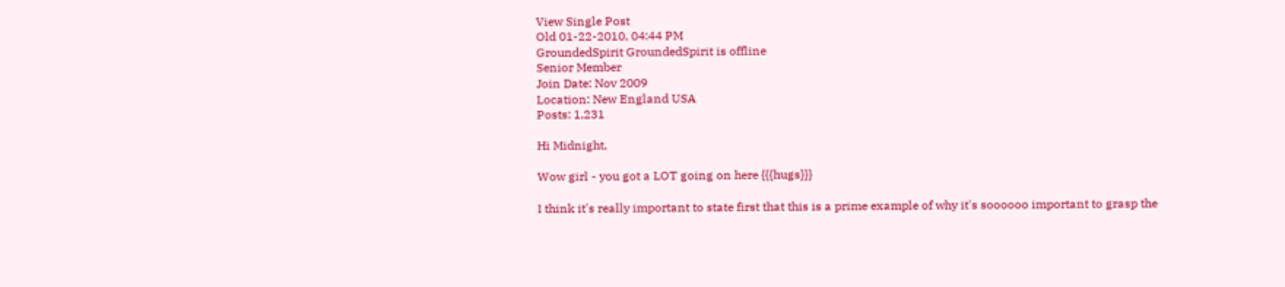View Single Post
Old 01-22-2010, 04:44 PM
GroundedSpirit GroundedSpirit is offline
Senior Member
Join Date: Nov 2009
Location: New England USA
Posts: 1,231

Hi Midnight,

Wow girl - you got a LOT going on here {{{hugs}}}

I think it's really important to state first that this is a prime example of why it's soooooo important to grasp the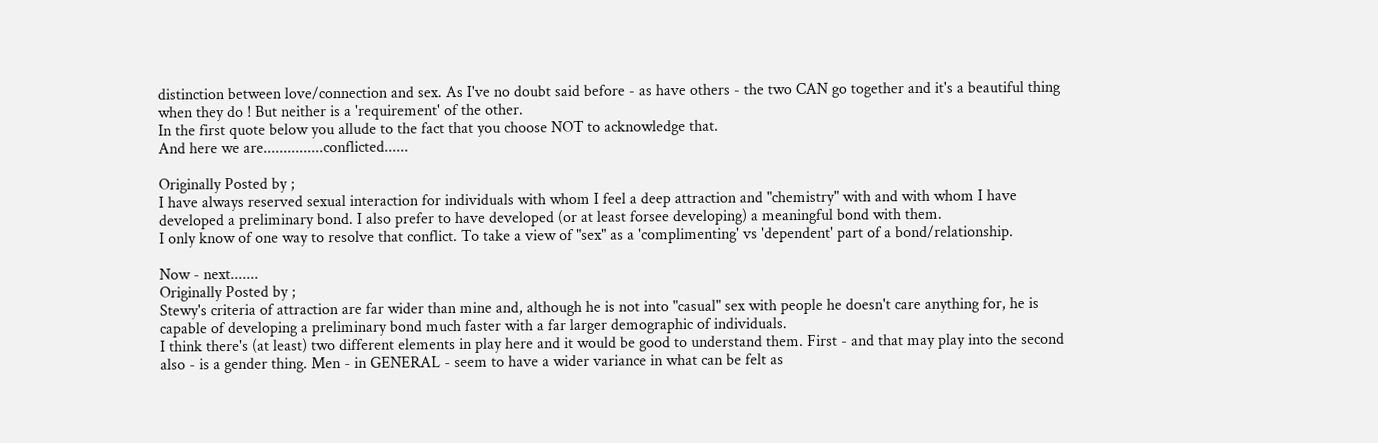distinction between love/connection and sex. As I've no doubt said before - as have others - the two CAN go together and it's a beautiful thing when they do ! But neither is a 'requirement' of the other.
In the first quote below you allude to the fact that you choose NOT to acknowledge that.
And here we are...............conflicted......

Originally Posted by ;
I have always reserved sexual interaction for individuals with whom I feel a deep attraction and "chemistry" with and with whom I have developed a preliminary bond. I also prefer to have developed (or at least forsee developing) a meaningful bond with them.
I only know of one way to resolve that conflict. To take a view of "sex" as a 'complimenting' vs 'dependent' part of a bond/relationship.

Now - next.......
Originally Posted by ;
Stewy's criteria of attraction are far wider than mine and, although he is not into "casual" sex with people he doesn't care anything for, he is capable of developing a preliminary bond much faster with a far larger demographic of individuals.
I think there's (at least) two different elements in play here and it would be good to understand them. First - and that may play into the second also - is a gender thing. Men - in GENERAL - seem to have a wider variance in what can be felt as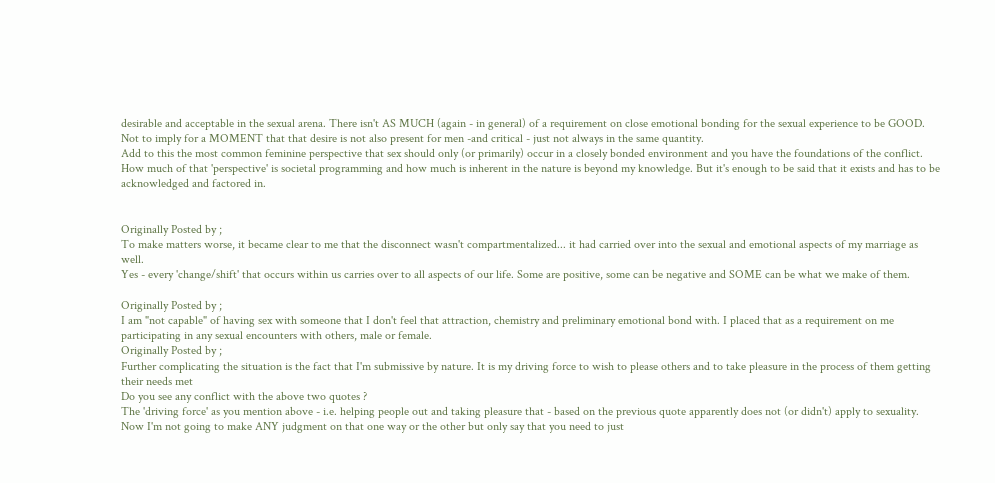desirable and acceptable in the sexual arena. There isn't AS MUCH (again - in general) of a requirement on close emotional bonding for the sexual experience to be GOOD. Not to imply for a MOMENT that that desire is not also present for men -and critical - just not always in the same quantity.
Add to this the most common feminine perspective that sex should only (or primarily) occur in a closely bonded environment and you have the foundations of the conflict.
How much of that 'perspective' is societal programming and how much is inherent in the nature is beyond my knowledge. But it's enough to be said that it exists and has to be acknowledged and factored in.


Originally Posted by ;
To make matters worse, it became clear to me that the disconnect wasn't compartmentalized... it had carried over into the sexual and emotional aspects of my marriage as well.
Yes - every 'change/shift' that occurs within us carries over to all aspects of our life. Some are positive, some can be negative and SOME can be what we make of them.

Originally Posted by ;
I am "not capable" of having sex with someone that I don't feel that attraction, chemistry and preliminary emotional bond with. I placed that as a requirement on me participating in any sexual encounters with others, male or female.
Originally Posted by ;
Further complicating the situation is the fact that I'm submissive by nature. It is my driving force to wish to please others and to take pleasure in the process of them getting their needs met
Do you see any conflict with the above two quotes ?
The 'driving force' as you mention above - i.e. helping people out and taking pleasure that - based on the previous quote apparently does not (or didn't) apply to sexuality.
Now I'm not going to make ANY judgment on that one way or the other but only say that you need to just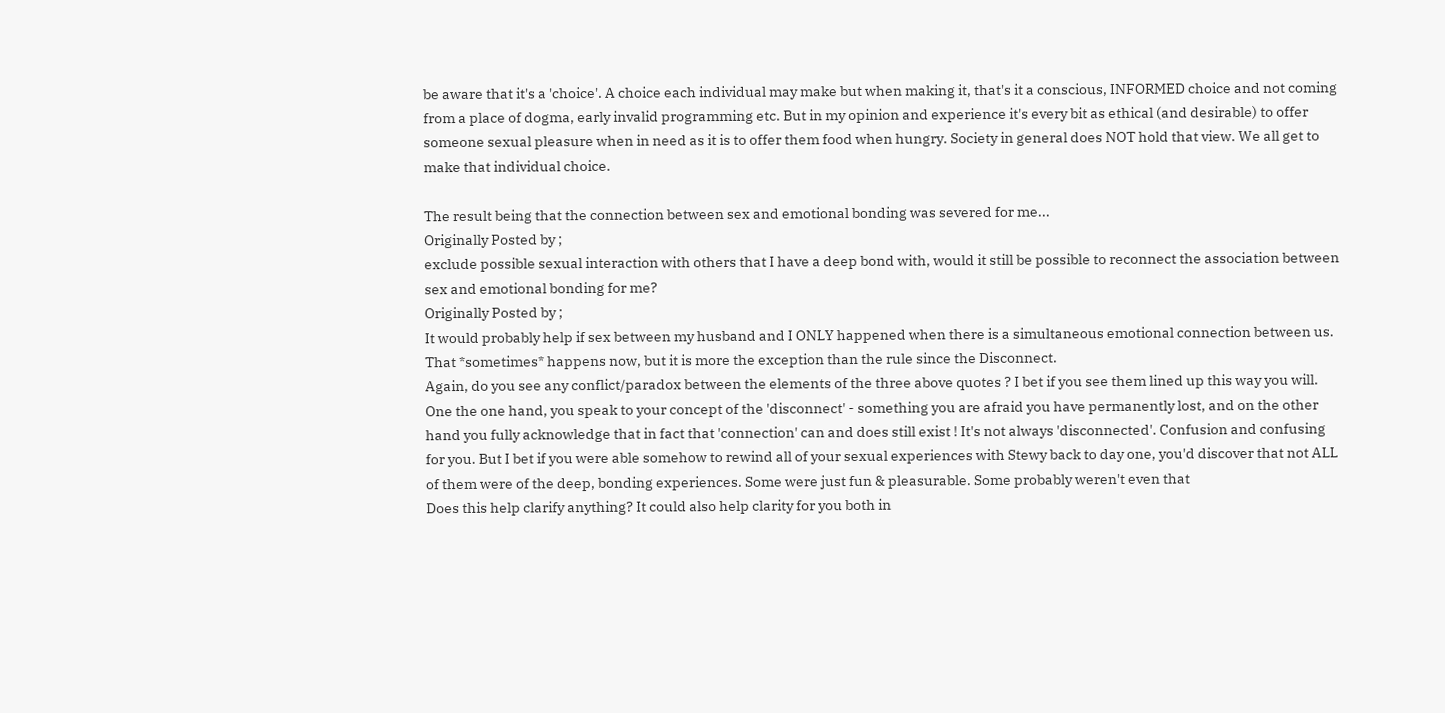be aware that it's a 'choice'. A choice each individual may make but when making it, that's it a conscious, INFORMED choice and not coming from a place of dogma, early invalid programming etc. But in my opinion and experience it's every bit as ethical (and desirable) to offer someone sexual pleasure when in need as it is to offer them food when hungry. Society in general does NOT hold that view. We all get to make that individual choice.

The result being that the connection between sex and emotional bonding was severed for me...
Originally Posted by ;
exclude possible sexual interaction with others that I have a deep bond with, would it still be possible to reconnect the association between sex and emotional bonding for me?
Originally Posted by ;
It would probably help if sex between my husband and I ONLY happened when there is a simultaneous emotional connection between us. That *sometimes* happens now, but it is more the exception than the rule since the Disconnect.
Again, do you see any conflict/paradox between the elements of the three above quotes ? I bet if you see them lined up this way you will. One the one hand, you speak to your concept of the 'disconnect' - something you are afraid you have permanently lost, and on the other hand you fully acknowledge that in fact that 'connection' can and does still exist ! It's not always 'disconnected'. Confusion and confusing for you. But I bet if you were able somehow to rewind all of your sexual experiences with Stewy back to day one, you'd discover that not ALL of them were of the deep, bonding experiences. Some were just fun & pleasurable. Some probably weren't even that
Does this help clarify anything? It could also help clarity for you both in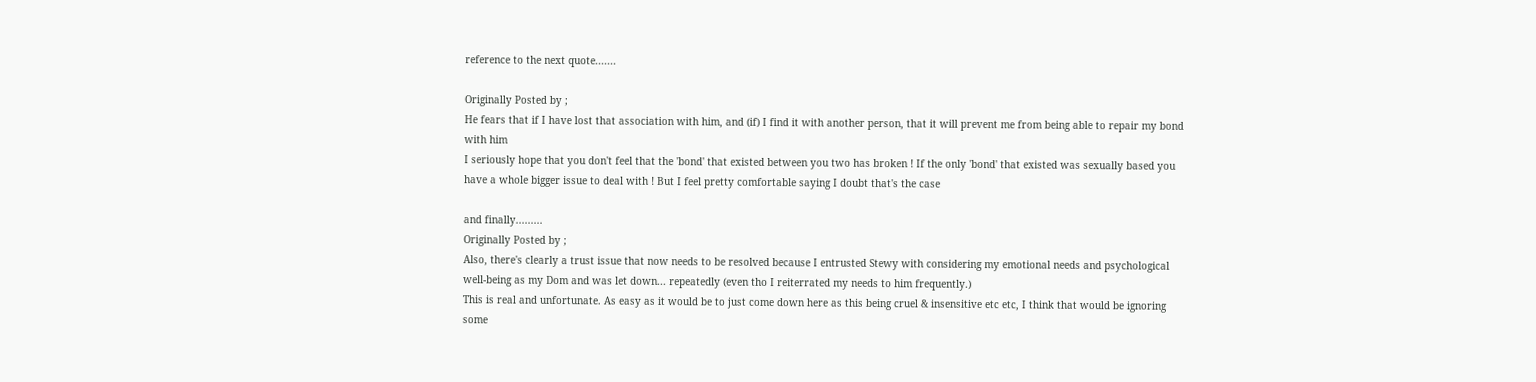reference to the next quote.......

Originally Posted by ;
He fears that if I have lost that association with him, and (if) I find it with another person, that it will prevent me from being able to repair my bond with him
I seriously hope that you don't feel that the 'bond' that existed between you two has broken ! If the only 'bond' that existed was sexually based you have a whole bigger issue to deal with ! But I feel pretty comfortable saying I doubt that's the case

and finally.........
Originally Posted by ;
Also, there's clearly a trust issue that now needs to be resolved because I entrusted Stewy with considering my emotional needs and psychological well-being as my Dom and was let down... repeatedly (even tho I reiterrated my needs to him frequently.)
This is real and unfortunate. As easy as it would be to just come down here as this being cruel & insensitive etc etc, I think that would be ignoring some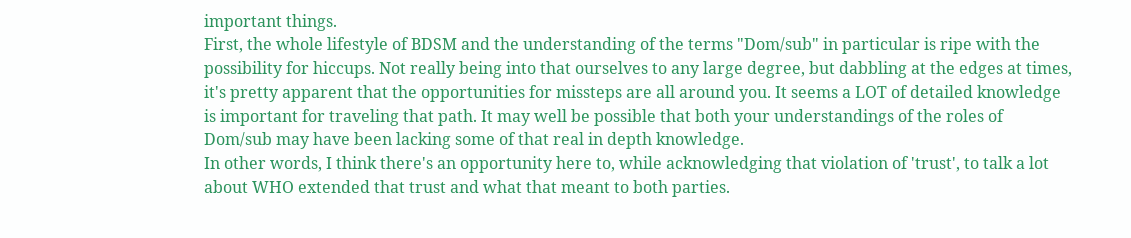important things.
First, the whole lifestyle of BDSM and the understanding of the terms "Dom/sub" in particular is ripe with the possibility for hiccups. Not really being into that ourselves to any large degree, but dabbling at the edges at times, it's pretty apparent that the opportunities for missteps are all around you. It seems a LOT of detailed knowledge is important for traveling that path. It may well be possible that both your understandings of the roles of Dom/sub may have been lacking some of that real in depth knowledge.
In other words, I think there's an opportunity here to, while acknowledging that violation of 'trust', to talk a lot about WHO extended that trust and what that meant to both parties.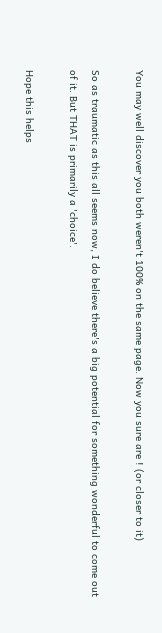You may well discover you both weren't 100% on the same page. Now you sure are ! (or closer to it)

So as traumatic as this all seems now, I do believe there's a big potential for something wonderful to come out of it. But THAT is primarily a 'choice'.

Hope this helps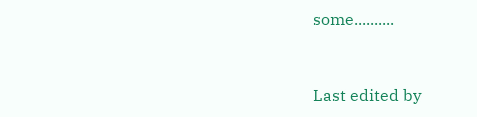some..........


Last edited by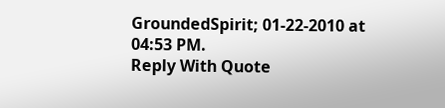GroundedSpirit; 01-22-2010 at 04:53 PM.
Reply With Quote